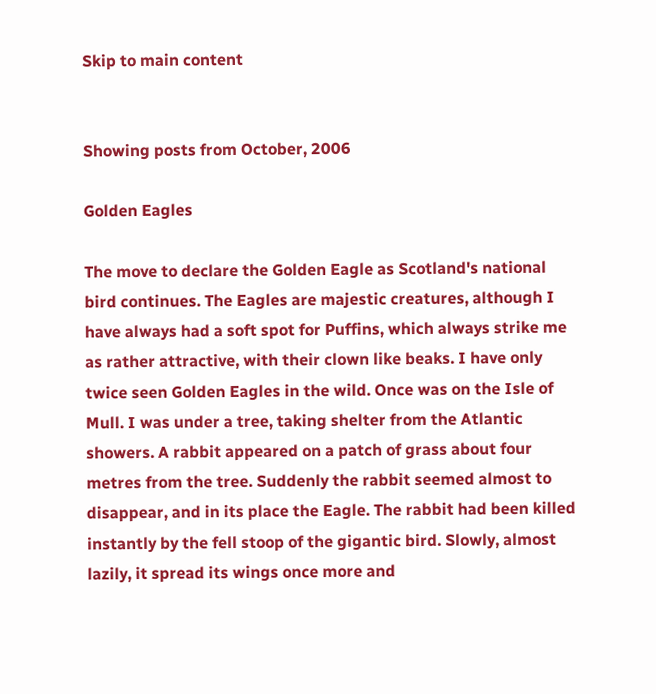Skip to main content


Showing posts from October, 2006

Golden Eagles

The move to declare the Golden Eagle as Scotland's national bird continues. The Eagles are majestic creatures, although I have always had a soft spot for Puffins, which always strike me as rather attractive, with their clown like beaks. I have only twice seen Golden Eagles in the wild. Once was on the Isle of Mull. I was under a tree, taking shelter from the Atlantic showers. A rabbit appeared on a patch of grass about four metres from the tree. Suddenly the rabbit seemed almost to disappear, and in its place the Eagle. The rabbit had been killed instantly by the fell stoop of the gigantic bird. Slowly, almost lazily, it spread its wings once more and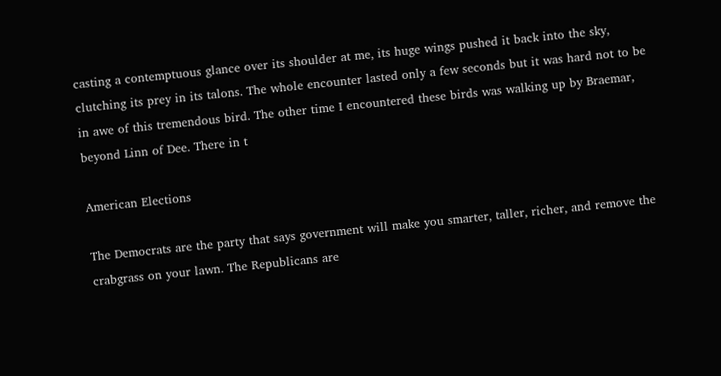casting a contemptuous glance over its shoulder at me, its huge wings pushed it back into the sky, clutching its prey in its talons. The whole encounter lasted only a few seconds but it was hard not to be in awe of this tremendous bird. The other time I encountered these birds was walking up by Braemar, beyond Linn of Dee. There in t

American Elections

The Democrats are the party that says government will make you smarter, taller, richer, and remove the crabgrass on your lawn. The Republicans are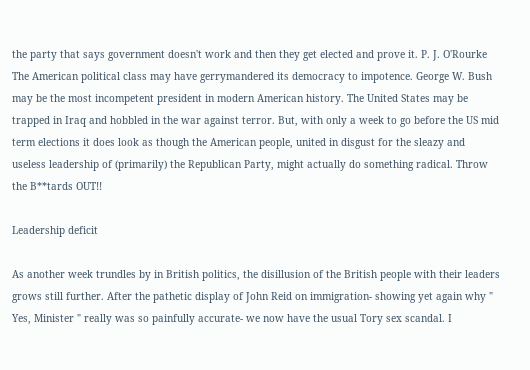the party that says government doesn't work and then they get elected and prove it. P. J. O'Rourke The American political class may have gerrymandered its democracy to impotence. George W. Bush may be the most incompetent president in modern American history. The United States may be trapped in Iraq and hobbled in the war against terror. But, with only a week to go before the US mid term elections it does look as though the American people, united in disgust for the sleazy and useless leadership of (primarily) the Republican Party, might actually do something radical. Throw the B**tards OUT!!

Leadership deficit

As another week trundles by in British politics, the disillusion of the British people with their leaders grows still further. After the pathetic display of John Reid on immigration- showing yet again why " Yes, Minister " really was so painfully accurate- we now have the usual Tory sex scandal. I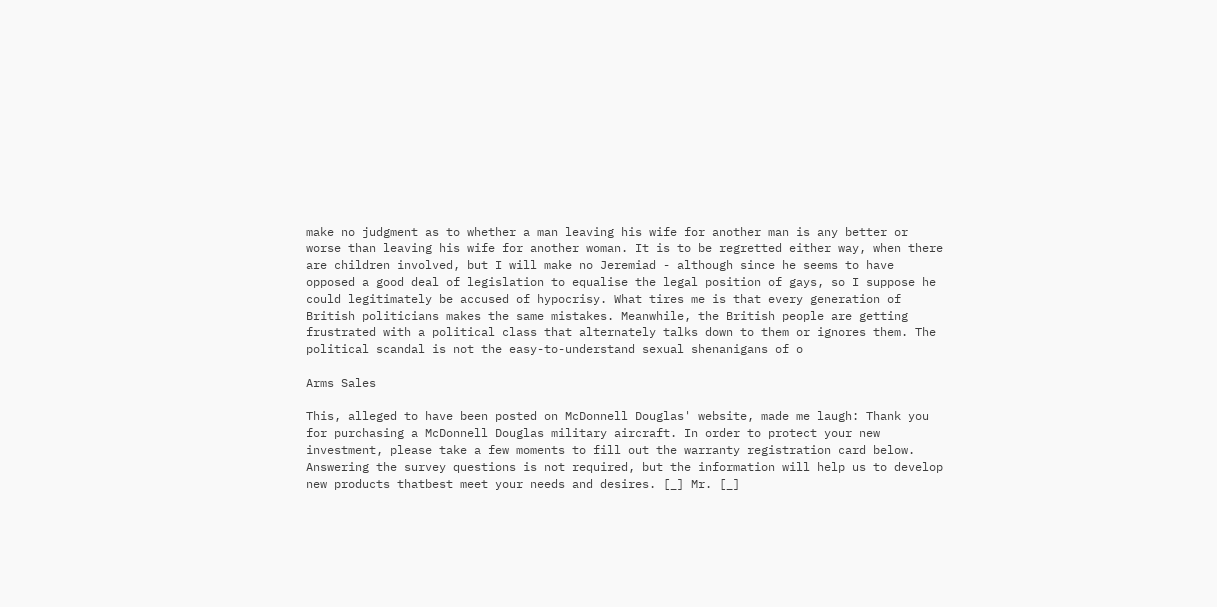make no judgment as to whether a man leaving his wife for another man is any better or worse than leaving his wife for another woman. It is to be regretted either way, when there are children involved, but I will make no Jeremiad - although since he seems to have opposed a good deal of legislation to equalise the legal position of gays, so I suppose he could legitimately be accused of hypocrisy. What tires me is that every generation of British politicians makes the same mistakes. Meanwhile, the British people are getting frustrated with a political class that alternately talks down to them or ignores them. The political scandal is not the easy-to-understand sexual shenanigans of o

Arms Sales

This, alleged to have been posted on McDonnell Douglas' website, made me laugh: Thank you for purchasing a McDonnell Douglas military aircraft. In order to protect your new investment, please take a few moments to fill out the warranty registration card below. Answering the survey questions is not required, but the information will help us to develop new products thatbest meet your needs and desires. [_] Mr. [_]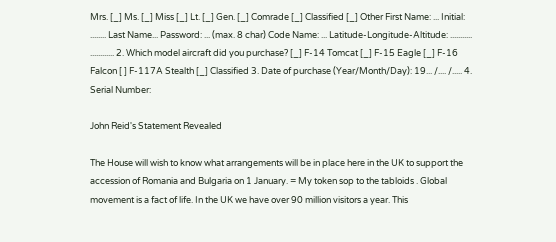Mrs. [_] Ms. [_] Miss [_] Lt. [_] Gen. [_] Comrade [_] Classified [_] Other First Name: ... Initial: ........ Last Name... Password: ... (max. 8 char) Code Name: ... Latitude-Longitude-Altitude: ........... ............ 2. Which model aircraft did you purchase? [_] F-14 Tomcat [_] F-15 Eagle [_] F-16 Falcon [ ] F-117A Stealth [_] Classified 3. Date of purchase (Year/Month/Day): 19... /.... /..... 4. Serial Number:

John Reid's Statement Revealed

The House will wish to know what arrangements will be in place here in the UK to support the accession of Romania and Bulgaria on 1 January. = My token sop to the tabloids . Global movement is a fact of life. In the UK we have over 90 million visitors a year. This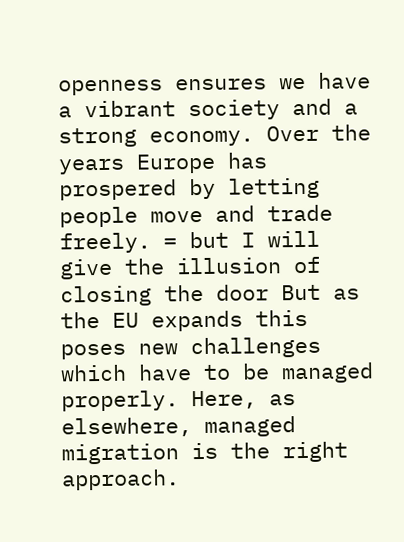openness ensures we have a vibrant society and a strong economy. Over the years Europe has prospered by letting people move and trade freely. = but I will give the illusion of closing the door But as the EU expands this poses new challenges which have to be managed properly. Here, as elsewhere, managed migration is the right approach.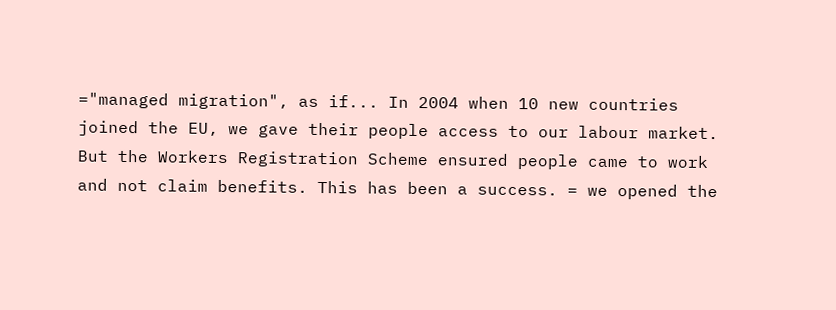="managed migration", as if... In 2004 when 10 new countries joined the EU, we gave their people access to our labour market. But the Workers Registration Scheme ensured people came to work and not claim benefits. This has been a success. = we opened the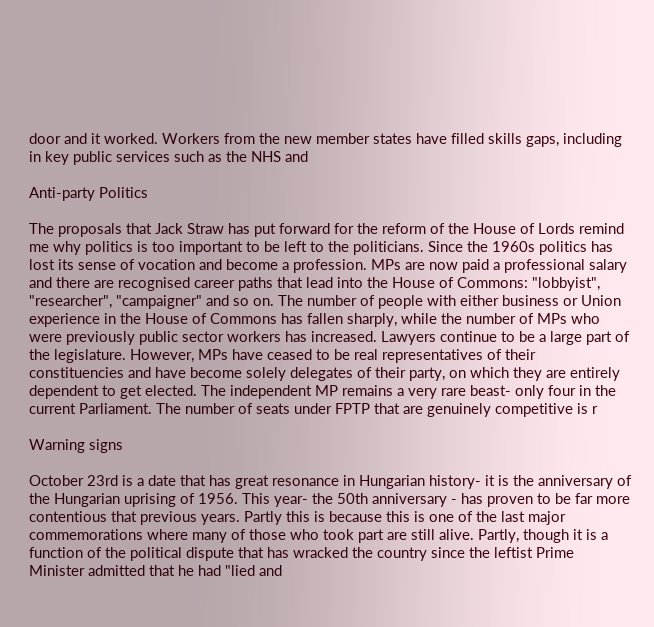door and it worked. Workers from the new member states have filled skills gaps, including in key public services such as the NHS and

Anti-party Politics

The proposals that Jack Straw has put forward for the reform of the House of Lords remind me why politics is too important to be left to the politicians. Since the 1960s politics has lost its sense of vocation and become a profession. MPs are now paid a professional salary and there are recognised career paths that lead into the House of Commons: "lobbyist", "researcher", "campaigner" and so on. The number of people with either business or Union experience in the House of Commons has fallen sharply, while the number of MPs who were previously public sector workers has increased. Lawyers continue to be a large part of the legislature. However, MPs have ceased to be real representatives of their constituencies and have become solely delegates of their party, on which they are entirely dependent to get elected. The independent MP remains a very rare beast- only four in the current Parliament. The number of seats under FPTP that are genuinely competitive is r

Warning signs

October 23rd is a date that has great resonance in Hungarian history- it is the anniversary of the Hungarian uprising of 1956. This year- the 50th anniversary - has proven to be far more contentious that previous years. Partly this is because this is one of the last major commemorations where many of those who took part are still alive. Partly, though it is a function of the political dispute that has wracked the country since the leftist Prime Minister admitted that he had "lied and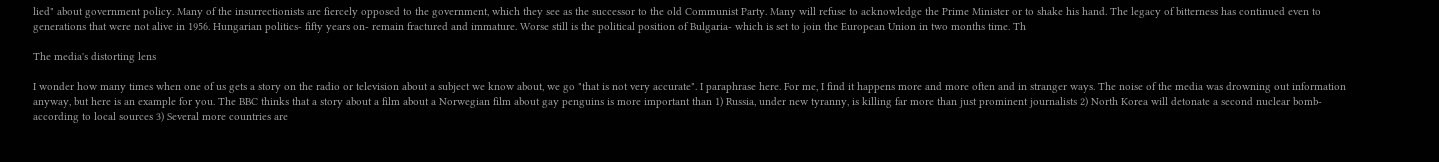lied" about government policy. Many of the insurrectionists are fiercely opposed to the government, which they see as the successor to the old Communist Party. Many will refuse to acknowledge the Prime Minister or to shake his hand. The legacy of bitterness has continued even to generations that were not alive in 1956. Hungarian politics- fifty years on- remain fractured and immature. Worse still is the political position of Bulgaria- which is set to join the European Union in two months time. Th

The media's distorting lens

I wonder how many times when one of us gets a story on the radio or television about a subject we know about, we go "that is not very accurate". I paraphrase here. For me, I find it happens more and more often and in stranger ways. The noise of the media was drowning out information anyway, but here is an example for you. The BBC thinks that a story about a film about a Norwegian film about gay penguins is more important than 1) Russia, under new tyranny, is killing far more than just prominent journalists 2) North Korea will detonate a second nuclear bomb- according to local sources 3) Several more countries are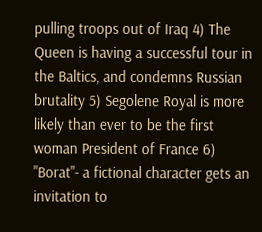pulling troops out of Iraq 4) The Queen is having a successful tour in the Baltics, and condemns Russian brutality 5) Segolene Royal is more likely than ever to be the first woman President of France 6) "Borat"- a fictional character gets an invitation to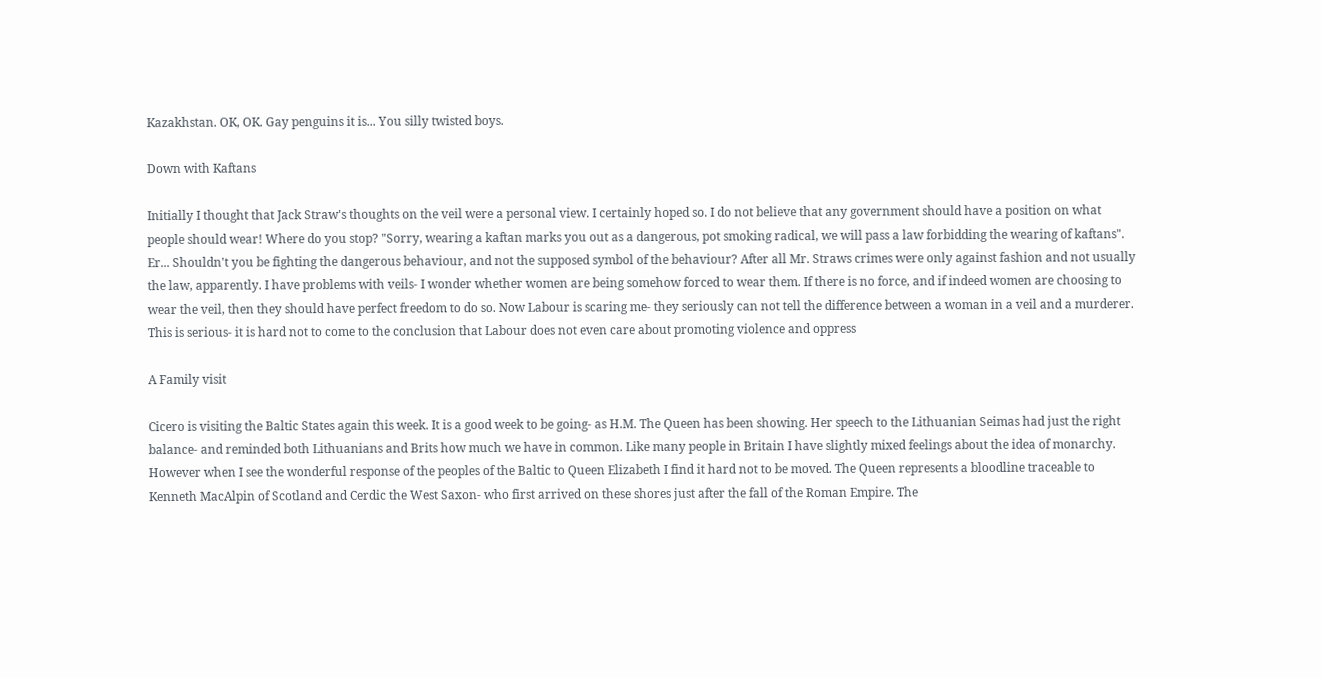Kazakhstan. OK, OK. Gay penguins it is... You silly twisted boys.

Down with Kaftans

Initially I thought that Jack Straw's thoughts on the veil were a personal view. I certainly hoped so. I do not believe that any government should have a position on what people should wear! Where do you stop? "Sorry, wearing a kaftan marks you out as a dangerous, pot smoking radical, we will pass a law forbidding the wearing of kaftans". Er... Shouldn't you be fighting the dangerous behaviour, and not the supposed symbol of the behaviour? After all Mr. Straws crimes were only against fashion and not usually the law, apparently. I have problems with veils- I wonder whether women are being somehow forced to wear them. If there is no force, and if indeed women are choosing to wear the veil, then they should have perfect freedom to do so. Now Labour is scaring me- they seriously can not tell the difference between a woman in a veil and a murderer. This is serious- it is hard not to come to the conclusion that Labour does not even care about promoting violence and oppress

A Family visit

Cicero is visiting the Baltic States again this week. It is a good week to be going- as H.M. The Queen has been showing. Her speech to the Lithuanian Seimas had just the right balance- and reminded both Lithuanians and Brits how much we have in common. Like many people in Britain I have slightly mixed feelings about the idea of monarchy. However when I see the wonderful response of the peoples of the Baltic to Queen Elizabeth I find it hard not to be moved. The Queen represents a bloodline traceable to Kenneth MacAlpin of Scotland and Cerdic the West Saxon- who first arrived on these shores just after the fall of the Roman Empire. The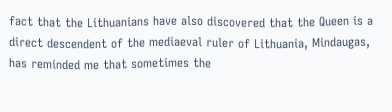fact that the Lithuanians have also discovered that the Queen is a direct descendent of the mediaeval ruler of Lithuania, Mindaugas, has reminded me that sometimes the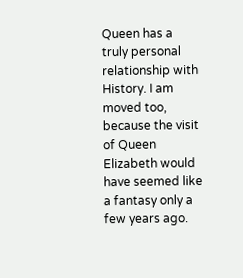Queen has a truly personal relationship with History. I am moved too, because the visit of Queen Elizabeth would have seemed like a fantasy only a few years ago.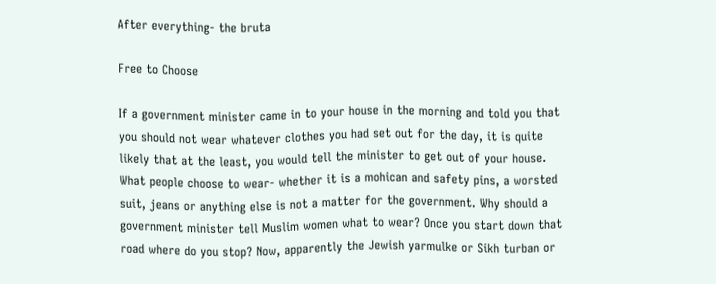After everything- the bruta

Free to Choose

If a government minister came in to your house in the morning and told you that you should not wear whatever clothes you had set out for the day, it is quite likely that at the least, you would tell the minister to get out of your house. What people choose to wear- whether it is a mohican and safety pins, a worsted suit, jeans or anything else is not a matter for the government. Why should a government minister tell Muslim women what to wear? Once you start down that road where do you stop? Now, apparently the Jewish yarmulke or Sikh turban or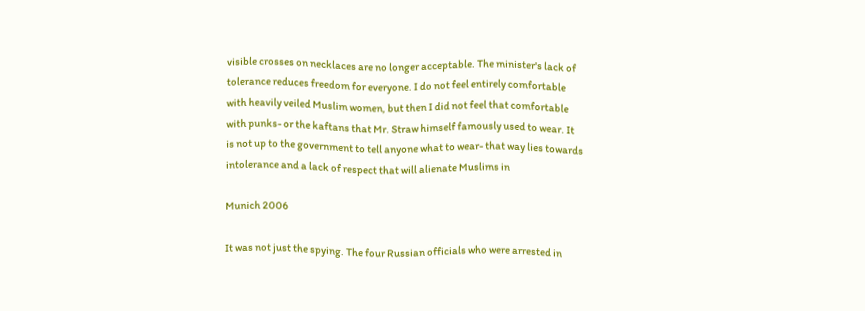visible crosses on necklaces are no longer acceptable. The minister's lack of tolerance reduces freedom for everyone. I do not feel entirely comfortable with heavily veiled Muslim women, but then I did not feel that comfortable with punks- or the kaftans that Mr. Straw himself famously used to wear. It is not up to the government to tell anyone what to wear- that way lies towards intolerance and a lack of respect that will alienate Muslims in

Munich 2006

It was not just the spying. The four Russian officials who were arrested in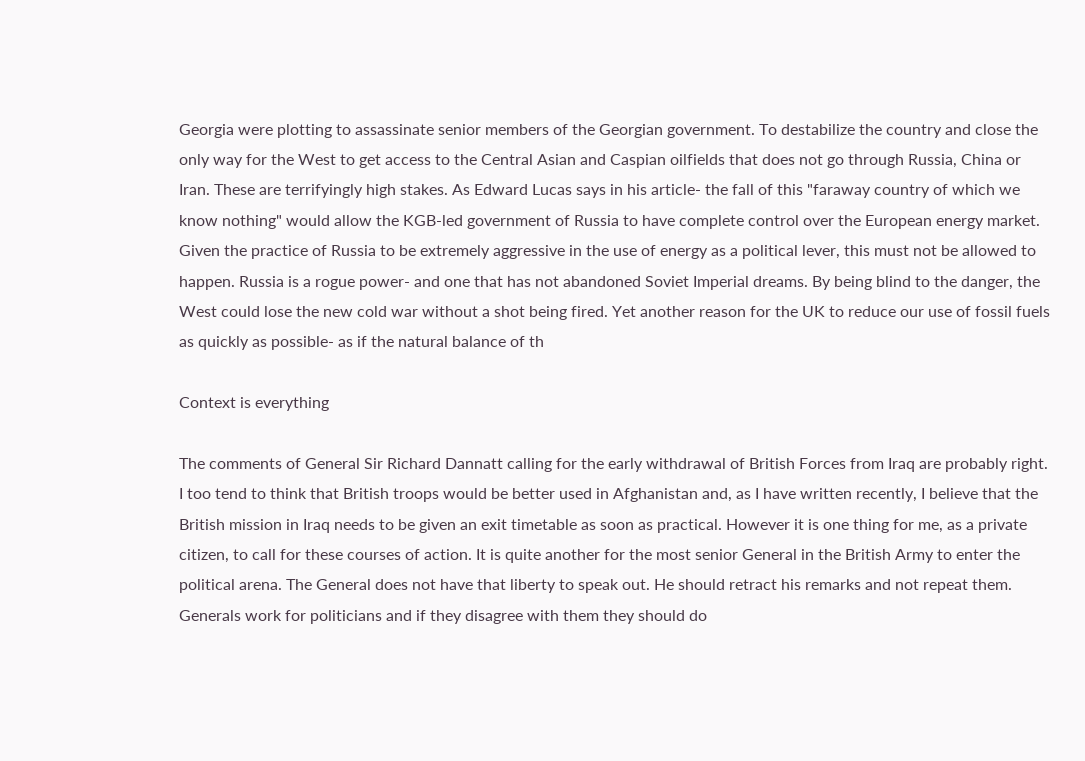Georgia were plotting to assassinate senior members of the Georgian government. To destabilize the country and close the only way for the West to get access to the Central Asian and Caspian oilfields that does not go through Russia, China or Iran. These are terrifyingly high stakes. As Edward Lucas says in his article- the fall of this "faraway country of which we know nothing" would allow the KGB-led government of Russia to have complete control over the European energy market. Given the practice of Russia to be extremely aggressive in the use of energy as a political lever, this must not be allowed to happen. Russia is a rogue power- and one that has not abandoned Soviet Imperial dreams. By being blind to the danger, the West could lose the new cold war without a shot being fired. Yet another reason for the UK to reduce our use of fossil fuels as quickly as possible- as if the natural balance of th

Context is everything

The comments of General Sir Richard Dannatt calling for the early withdrawal of British Forces from Iraq are probably right. I too tend to think that British troops would be better used in Afghanistan and, as I have written recently, I believe that the British mission in Iraq needs to be given an exit timetable as soon as practical. However it is one thing for me, as a private citizen, to call for these courses of action. It is quite another for the most senior General in the British Army to enter the political arena. The General does not have that liberty to speak out. He should retract his remarks and not repeat them. Generals work for politicians and if they disagree with them they should do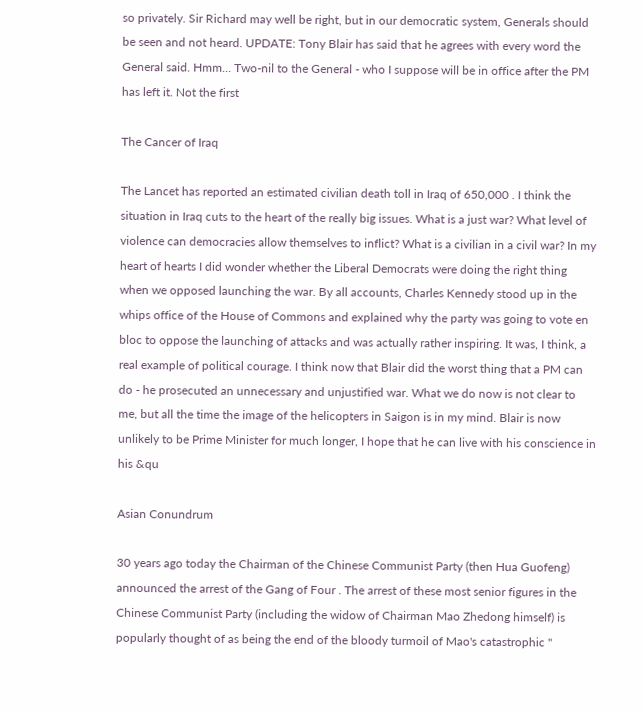so privately. Sir Richard may well be right, but in our democratic system, Generals should be seen and not heard. UPDATE: Tony Blair has said that he agrees with every word the General said. Hmm... Two-nil to the General - who I suppose will be in office after the PM has left it. Not the first

The Cancer of Iraq

The Lancet has reported an estimated civilian death toll in Iraq of 650,000 . I think the situation in Iraq cuts to the heart of the really big issues. What is a just war? What level of violence can democracies allow themselves to inflict? What is a civilian in a civil war? In my heart of hearts I did wonder whether the Liberal Democrats were doing the right thing when we opposed launching the war. By all accounts, Charles Kennedy stood up in the whips office of the House of Commons and explained why the party was going to vote en bloc to oppose the launching of attacks and was actually rather inspiring. It was, I think, a real example of political courage. I think now that Blair did the worst thing that a PM can do - he prosecuted an unnecessary and unjustified war. What we do now is not clear to me, but all the time the image of the helicopters in Saigon is in my mind. Blair is now unlikely to be Prime Minister for much longer, I hope that he can live with his conscience in his &qu

Asian Conundrum

30 years ago today the Chairman of the Chinese Communist Party (then Hua Guofeng) announced the arrest of the Gang of Four . The arrest of these most senior figures in the Chinese Communist Party (including the widow of Chairman Mao Zhedong himself) is popularly thought of as being the end of the bloody turmoil of Mao's catastrophic "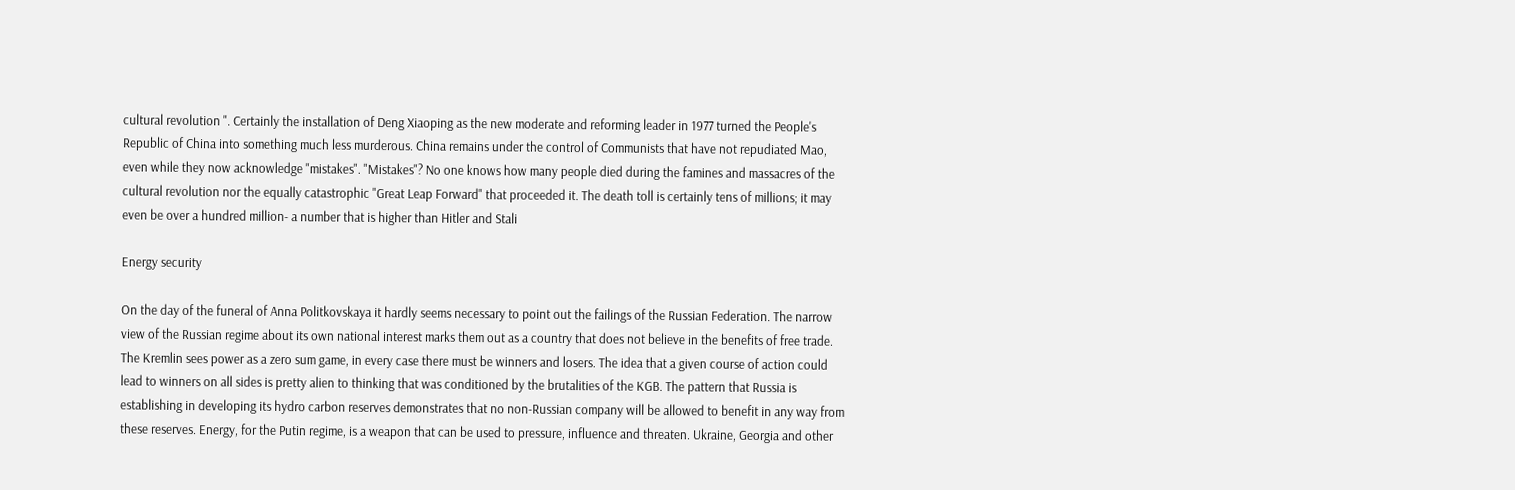cultural revolution ". Certainly the installation of Deng Xiaoping as the new moderate and reforming leader in 1977 turned the People's Republic of China into something much less murderous. China remains under the control of Communists that have not repudiated Mao, even while they now acknowledge "mistakes". "Mistakes"? No one knows how many people died during the famines and massacres of the cultural revolution nor the equally catastrophic "Great Leap Forward" that proceeded it. The death toll is certainly tens of millions; it may even be over a hundred million- a number that is higher than Hitler and Stali

Energy security

On the day of the funeral of Anna Politkovskaya it hardly seems necessary to point out the failings of the Russian Federation. The narrow view of the Russian regime about its own national interest marks them out as a country that does not believe in the benefits of free trade. The Kremlin sees power as a zero sum game, in every case there must be winners and losers. The idea that a given course of action could lead to winners on all sides is pretty alien to thinking that was conditioned by the brutalities of the KGB. The pattern that Russia is establishing in developing its hydro carbon reserves demonstrates that no non-Russian company will be allowed to benefit in any way from these reserves. Energy, for the Putin regime, is a weapon that can be used to pressure, influence and threaten. Ukraine, Georgia and other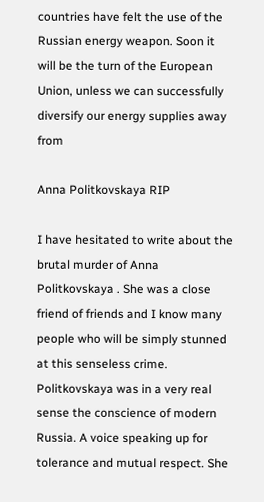countries have felt the use of the Russian energy weapon. Soon it will be the turn of the European Union, unless we can successfully diversify our energy supplies away from

Anna Politkovskaya RIP

I have hesitated to write about the brutal murder of Anna Politkovskaya . She was a close friend of friends and I know many people who will be simply stunned at this senseless crime. Politkovskaya was in a very real sense the conscience of modern Russia. A voice speaking up for tolerance and mutual respect. She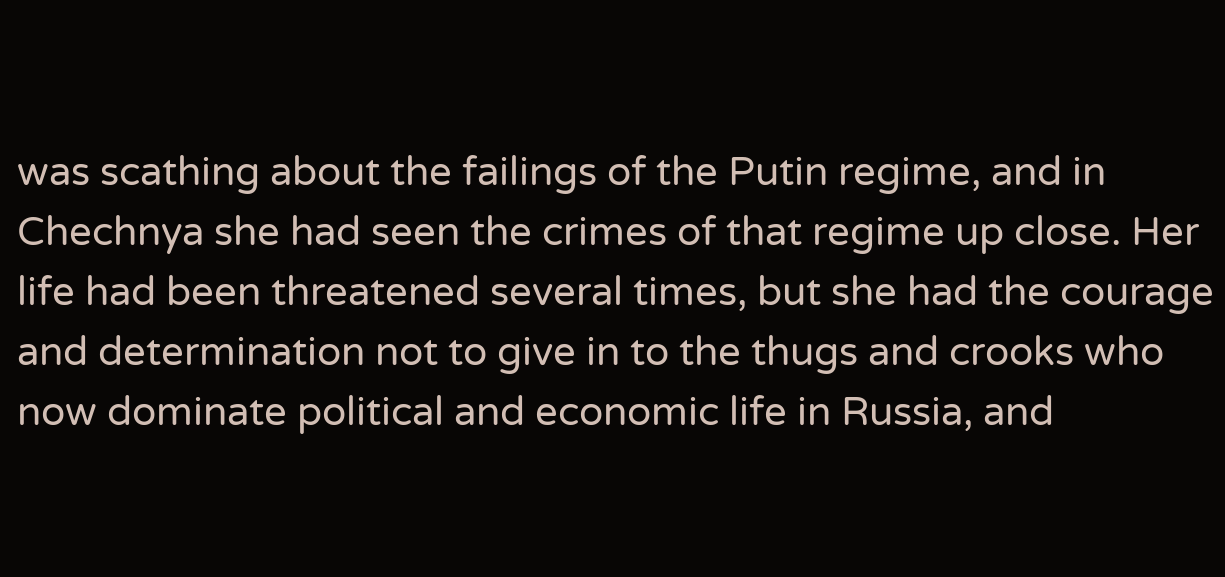was scathing about the failings of the Putin regime, and in Chechnya she had seen the crimes of that regime up close. Her life had been threatened several times, but she had the courage and determination not to give in to the thugs and crooks who now dominate political and economic life in Russia, and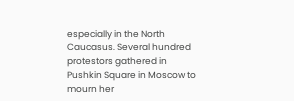especially in the North Caucasus. Several hundred protestors gathered in Pushkin Square in Moscow to mourn her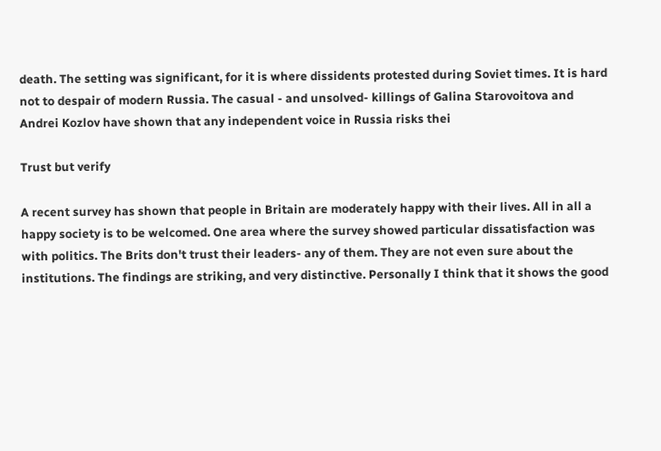death. The setting was significant, for it is where dissidents protested during Soviet times. It is hard not to despair of modern Russia. The casual - and unsolved- killings of Galina Starovoitova and Andrei Kozlov have shown that any independent voice in Russia risks thei

Trust but verify

A recent survey has shown that people in Britain are moderately happy with their lives. All in all a happy society is to be welcomed. One area where the survey showed particular dissatisfaction was with politics. The Brits don't trust their leaders- any of them. They are not even sure about the institutions. The findings are striking, and very distinctive. Personally I think that it shows the good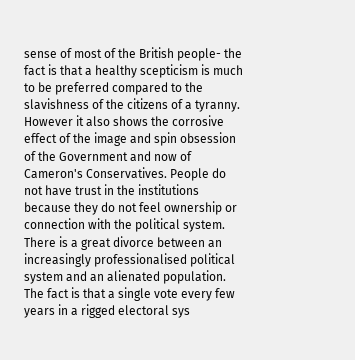sense of most of the British people- the fact is that a healthy scepticism is much to be preferred compared to the slavishness of the citizens of a tyranny. However it also shows the corrosive effect of the image and spin obsession of the Government and now of Cameron's Conservatives. People do not have trust in the institutions because they do not feel ownership or connection with the political system. There is a great divorce between an increasingly professionalised political system and an alienated population. The fact is that a single vote every few years in a rigged electoral sys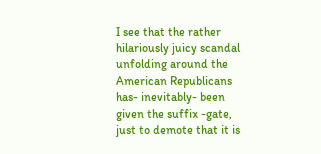I see that the rather hilariously juicy scandal unfolding around the American Republicans has- inevitably- been given the suffix -gate, just to demote that it is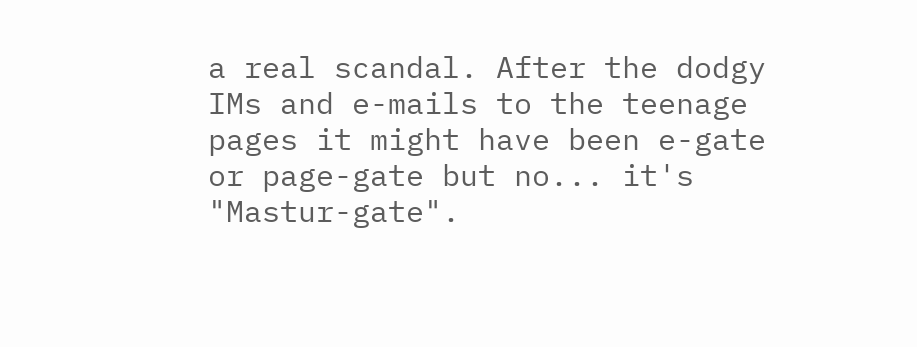a real scandal. After the dodgy IMs and e-mails to the teenage pages it might have been e-gate or page-gate but no... it's "Mastur-gate".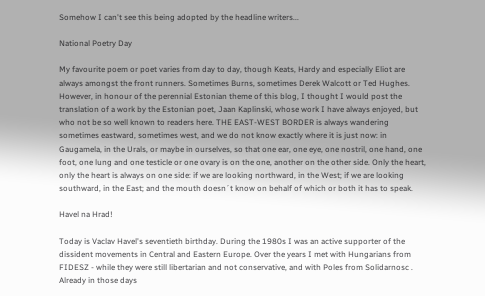Somehow I can't see this being adopted by the headline writers...

National Poetry Day

My favourite poem or poet varies from day to day, though Keats, Hardy and especially Eliot are always amongst the front runners. Sometimes Burns, sometimes Derek Walcott or Ted Hughes. However, in honour of the perennial Estonian theme of this blog, I thought I would post the translation of a work by the Estonian poet, Jaan Kaplinski, whose work I have always enjoyed, but who not be so well known to readers here. THE EAST-WEST BORDER is always wandering sometimes eastward, sometimes west, and we do not know exactly where it is just now: in Gaugamela, in the Urals, or maybe in ourselves, so that one ear, one eye, one nostril, one hand, one foot, one lung and one testicle or one ovary is on the one, another on the other side. Only the heart, only the heart is always on one side: if we are looking northward, in the West; if we are looking southward, in the East; and the mouth doesn´t know on behalf of which or both it has to speak.

Havel na Hrad!

Today is Vaclav Havel's seventieth birthday. During the 1980s I was an active supporter of the dissident movements in Central and Eastern Europe. Over the years I met with Hungarians from FIDESZ - while they were still libertarian and not conservative, and with Poles from Solidarnosc . Already in those days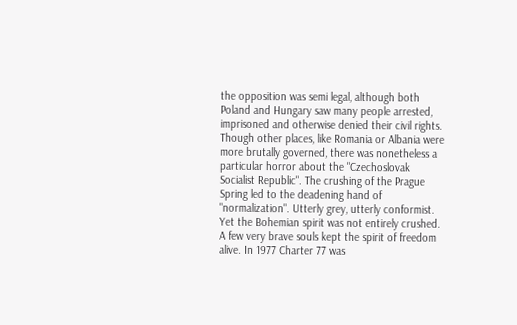the opposition was semi legal, although both Poland and Hungary saw many people arrested, imprisoned and otherwise denied their civil rights. Though other places, like Romania or Albania were more brutally governed, there was nonetheless a particular horror about the "Czechoslovak Socialist Republic". The crushing of the Prague Spring led to the deadening hand of "normalization". Utterly grey, utterly conformist. Yet the Bohemian spirit was not entirely crushed. A few very brave souls kept the spirit of freedom alive. In 1977 Charter 77 was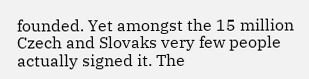founded. Yet amongst the 15 million Czech and Slovaks very few people actually signed it. The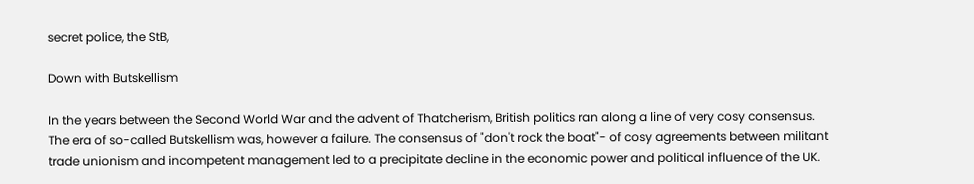secret police, the StB,

Down with Butskellism

In the years between the Second World War and the advent of Thatcherism, British politics ran along a line of very cosy consensus. The era of so-called Butskellism was, however a failure. The consensus of "don't rock the boat"- of cosy agreements between militant trade unionism and incompetent management led to a precipitate decline in the economic power and political influence of the UK.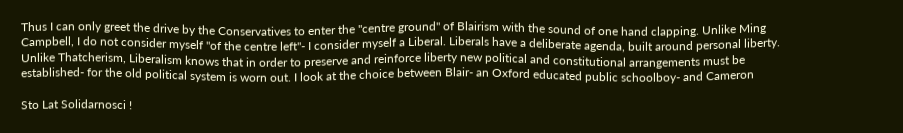Thus I can only greet the drive by the Conservatives to enter the "centre ground" of Blairism with the sound of one hand clapping. Unlike Ming Campbell, I do not consider myself "of the centre left"- I consider myself a Liberal. Liberals have a deliberate agenda, built around personal liberty. Unlike Thatcherism, Liberalism knows that in order to preserve and reinforce liberty new political and constitutional arrangements must be established- for the old political system is worn out. I look at the choice between Blair- an Oxford educated public schoolboy- and Cameron

Sto Lat Solidarnosci !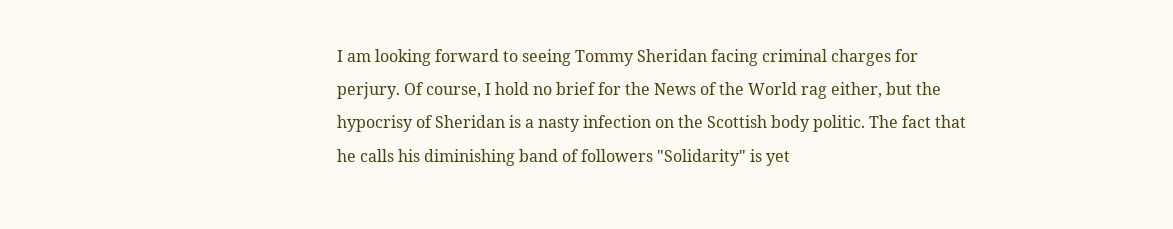I am looking forward to seeing Tommy Sheridan facing criminal charges for perjury. Of course, I hold no brief for the News of the World rag either, but the hypocrisy of Sheridan is a nasty infection on the Scottish body politic. The fact that he calls his diminishing band of followers "Solidarity" is yet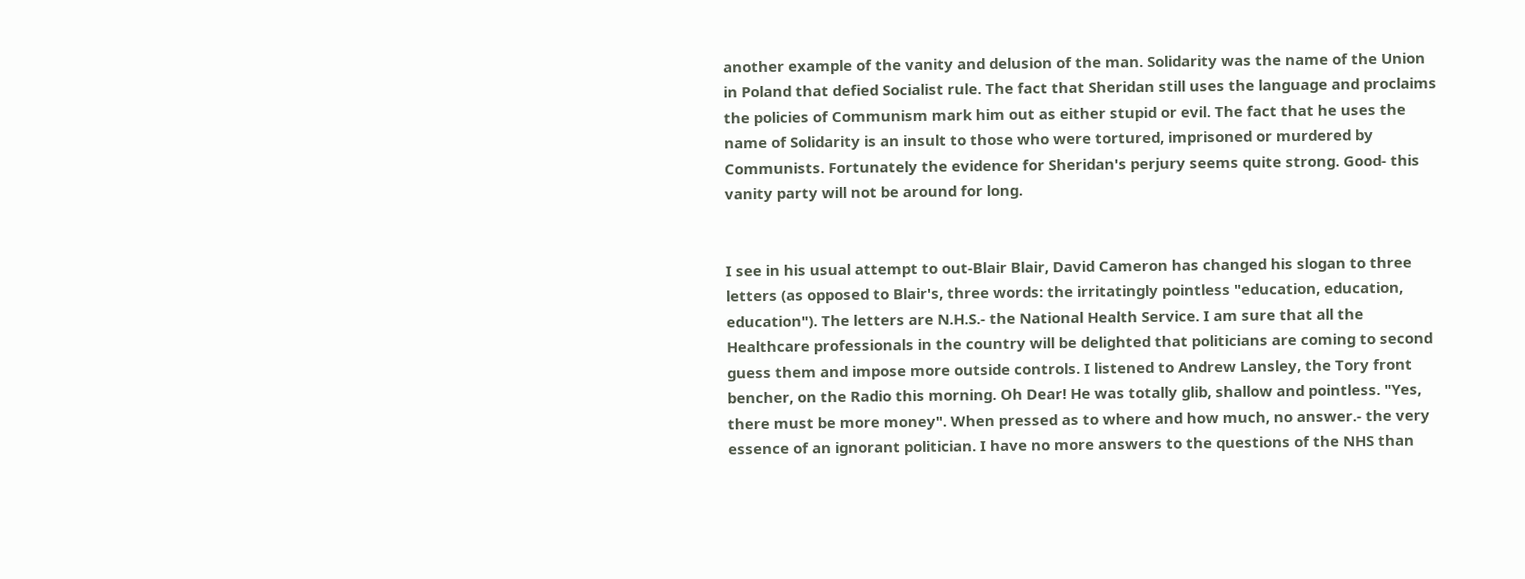another example of the vanity and delusion of the man. Solidarity was the name of the Union in Poland that defied Socialist rule. The fact that Sheridan still uses the language and proclaims the policies of Communism mark him out as either stupid or evil. The fact that he uses the name of Solidarity is an insult to those who were tortured, imprisoned or murdered by Communists. Fortunately the evidence for Sheridan's perjury seems quite strong. Good- this vanity party will not be around for long.


I see in his usual attempt to out-Blair Blair, David Cameron has changed his slogan to three letters (as opposed to Blair's, three words: the irritatingly pointless "education, education, education"). The letters are N.H.S.- the National Health Service. I am sure that all the Healthcare professionals in the country will be delighted that politicians are coming to second guess them and impose more outside controls. I listened to Andrew Lansley, the Tory front bencher, on the Radio this morning. Oh Dear! He was totally glib, shallow and pointless. "Yes, there must be more money". When pressed as to where and how much, no answer.- the very essence of an ignorant politician. I have no more answers to the questions of the NHS than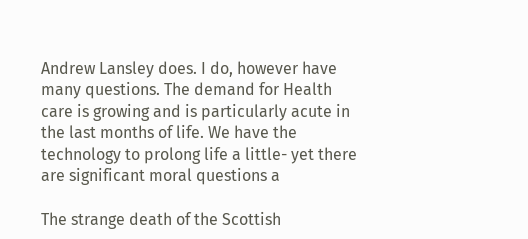Andrew Lansley does. I do, however have many questions. The demand for Health care is growing and is particularly acute in the last months of life. We have the technology to prolong life a little- yet there are significant moral questions a

The strange death of the Scottish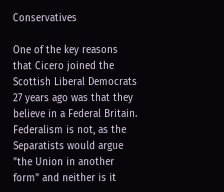Conservatives

One of the key reasons that Cicero joined the Scottish Liberal Democrats 27 years ago was that they believe in a Federal Britain. Federalism is not, as the Separatists would argue "the Union in another form" and neither is it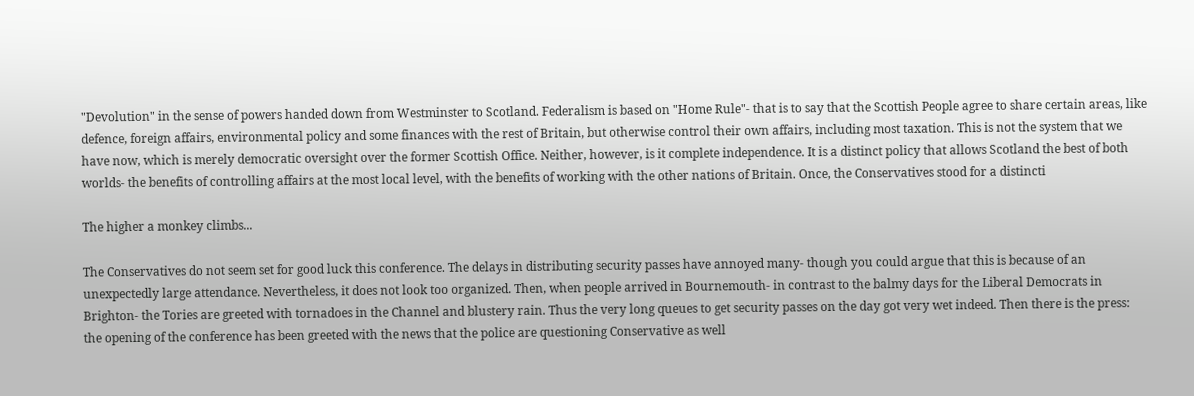"Devolution" in the sense of powers handed down from Westminster to Scotland. Federalism is based on "Home Rule"- that is to say that the Scottish People agree to share certain areas, like defence, foreign affairs, environmental policy and some finances with the rest of Britain, but otherwise control their own affairs, including most taxation. This is not the system that we have now, which is merely democratic oversight over the former Scottish Office. Neither, however, is it complete independence. It is a distinct policy that allows Scotland the best of both worlds- the benefits of controlling affairs at the most local level, with the benefits of working with the other nations of Britain. Once, the Conservatives stood for a distincti

The higher a monkey climbs...

The Conservatives do not seem set for good luck this conference. The delays in distributing security passes have annoyed many- though you could argue that this is because of an unexpectedly large attendance. Nevertheless, it does not look too organized. Then, when people arrived in Bournemouth- in contrast to the balmy days for the Liberal Democrats in Brighton- the Tories are greeted with tornadoes in the Channel and blustery rain. Thus the very long queues to get security passes on the day got very wet indeed. Then there is the press: the opening of the conference has been greeted with the news that the police are questioning Conservative as well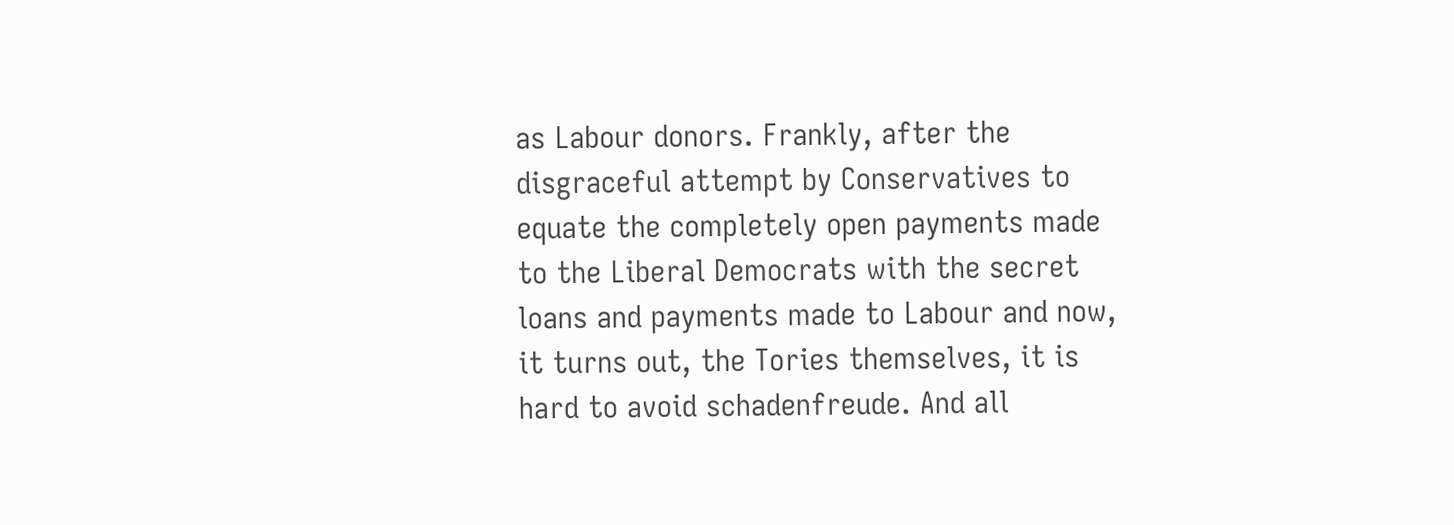as Labour donors. Frankly, after the disgraceful attempt by Conservatives to equate the completely open payments made to the Liberal Democrats with the secret loans and payments made to Labour and now, it turns out, the Tories themselves, it is hard to avoid schadenfreude. And all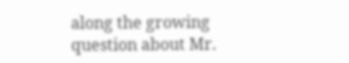along the growing question about Mr.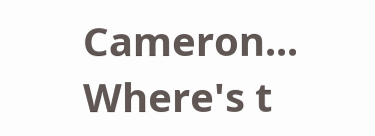Cameron... Where's t